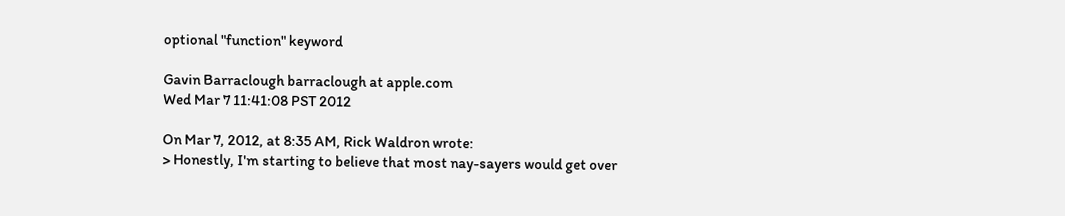optional "function" keyword

Gavin Barraclough barraclough at apple.com
Wed Mar 7 11:41:08 PST 2012

On Mar 7, 2012, at 8:35 AM, Rick Waldron wrote:
> Honestly, I'm starting to believe that most nay-sayers would get over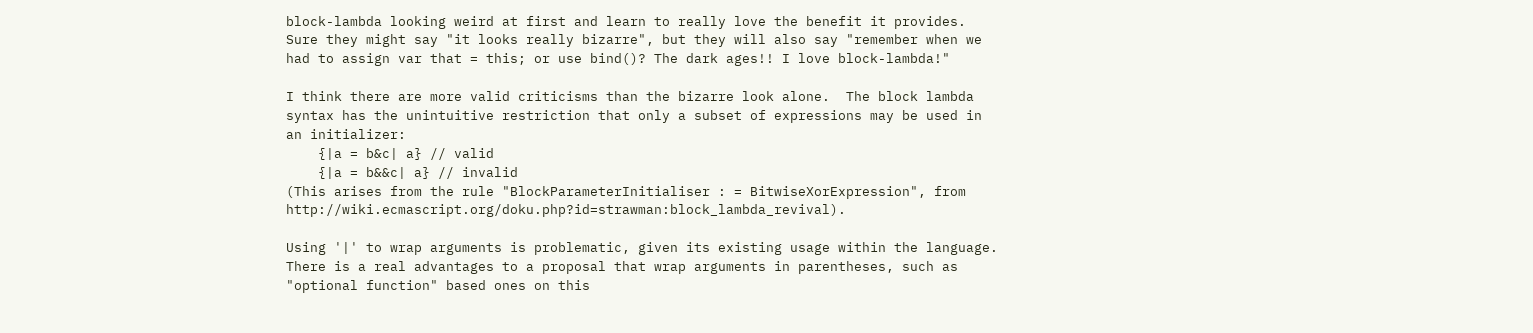block-lambda looking weird at first and learn to really love the benefit it provides. Sure they might say "it looks really bizarre", but they will also say "remember when we had to assign var that = this; or use bind()? The dark ages!! I love block-lambda!"

I think there are more valid criticisms than the bizarre look alone.  The block lambda syntax has the unintuitive restriction that only a subset of expressions may be used in an initializer:
    {|a = b&c| a} // valid
    {|a = b&&c| a} // invalid
(This arises from the rule "BlockParameterInitialiser : = BitwiseXorExpression", from http://wiki.ecmascript.org/doku.php?id=strawman:block_lambda_revival).

Using '|' to wrap arguments is problematic, given its existing usage within the language.  There is a real advantages to a proposal that wrap arguments in parentheses, such as "optional function" based ones on this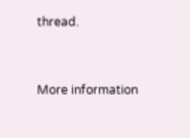thread.


More information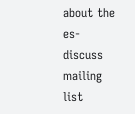about the es-discuss mailing list